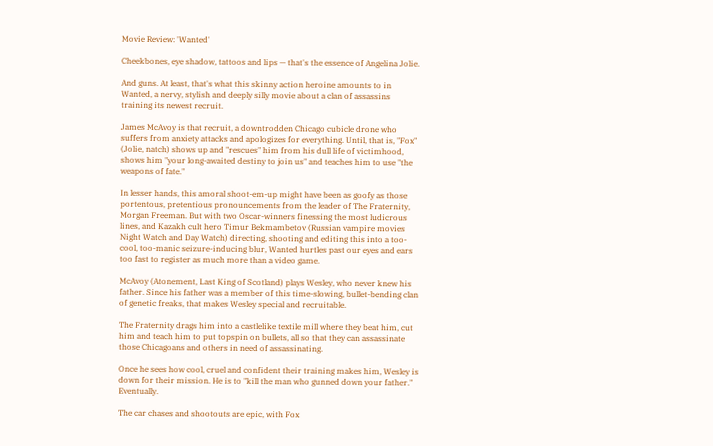Movie Review: 'Wanted'

Cheekbones, eye shadow, tattoos and lips — that's the essence of Angelina Jolie.

And guns. At least, that's what this skinny action heroine amounts to in Wanted, a nervy, stylish and deeply silly movie about a clan of assassins training its newest recruit.

James McAvoy is that recruit, a downtrodden Chicago cubicle drone who suffers from anxiety attacks and apologizes for everything. Until, that is, "Fox" (Jolie, natch) shows up and "rescues" him from his dull life of victimhood, shows him "your long-awaited destiny to join us" and teaches him to use "the weapons of fate."

In lesser hands, this amoral shoot-em-up might have been as goofy as those portentous, pretentious pronouncements from the leader of The Fraternity, Morgan Freeman. But with two Oscar-winners finessing the most ludicrous lines, and Kazakh cult hero Timur Bekmambetov (Russian vampire movies Night Watch and Day Watch) directing, shooting and editing this into a too-cool, too-manic seizure-inducing blur, Wanted hurtles past our eyes and ears too fast to register as much more than a video game.

McAvoy (Atonement, Last King of Scotland) plays Wesley, who never knew his father. Since his father was a member of this time-slowing, bullet-bending clan of genetic freaks, that makes Wesley special and recruitable.

The Fraternity drags him into a castlelike textile mill where they beat him, cut him and teach him to put topspin on bullets, all so that they can assassinate those Chicagoans and others in need of assassinating.

Once he sees how cool, cruel and confident their training makes him, Wesley is down for their mission. He is to "kill the man who gunned down your father." Eventually.

The car chases and shootouts are epic, with Fox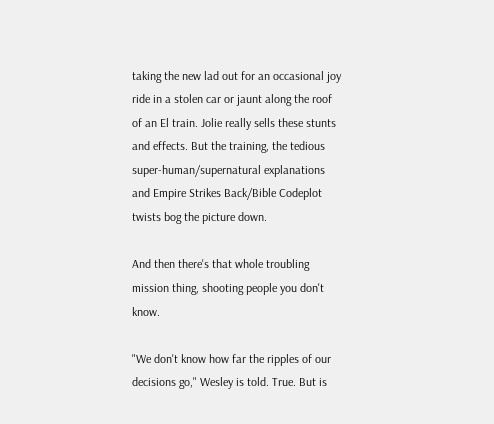taking the new lad out for an occasional joy ride in a stolen car or jaunt along the roof of an El train. Jolie really sells these stunts and effects. But the training, the tedious super-human/supernatural explanations and Empire Strikes Back/Bible Codeplot twists bog the picture down.

And then there's that whole troubling mission thing, shooting people you don't know.

"We don't know how far the ripples of our decisions go," Wesley is told. True. But is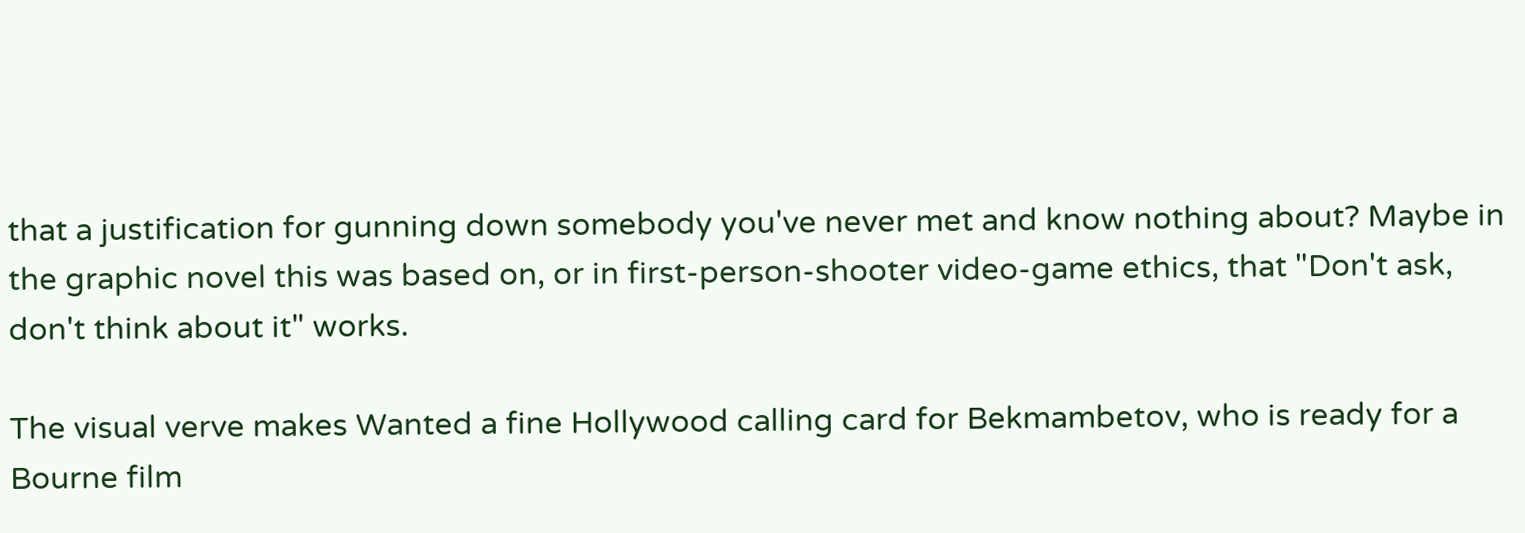that a justification for gunning down somebody you've never met and know nothing about? Maybe in the graphic novel this was based on, or in first-person-shooter video-game ethics, that "Don't ask, don't think about it" works.

The visual verve makes Wanted a fine Hollywood calling card for Bekmambetov, who is ready for a Bourne film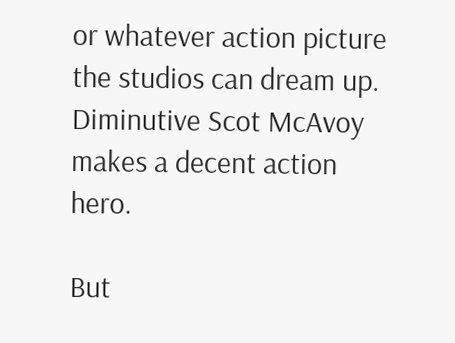or whatever action picture the studios can dream up. Diminutive Scot McAvoy makes a decent action hero.

But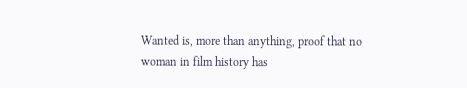Wanted is, more than anything, proof that no woman in film history has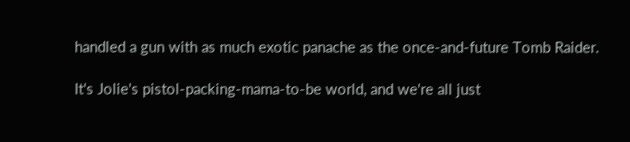handled a gun with as much exotic panache as the once-and-future Tomb Raider.

It's Jolie's pistol-packing-mama-to-be world, and we're all just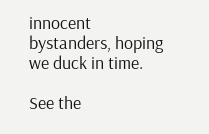innocent bystanders, hoping we duck in time.

See the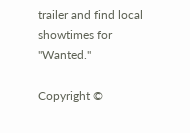trailer and find local showtimes for "Wanted."

Copyright ©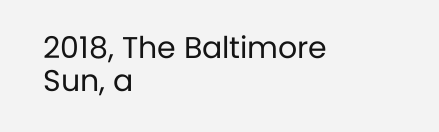2018, The Baltimore Sun, a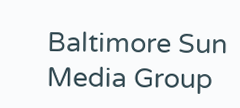Baltimore Sun Media Group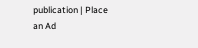publication | Place an Ad